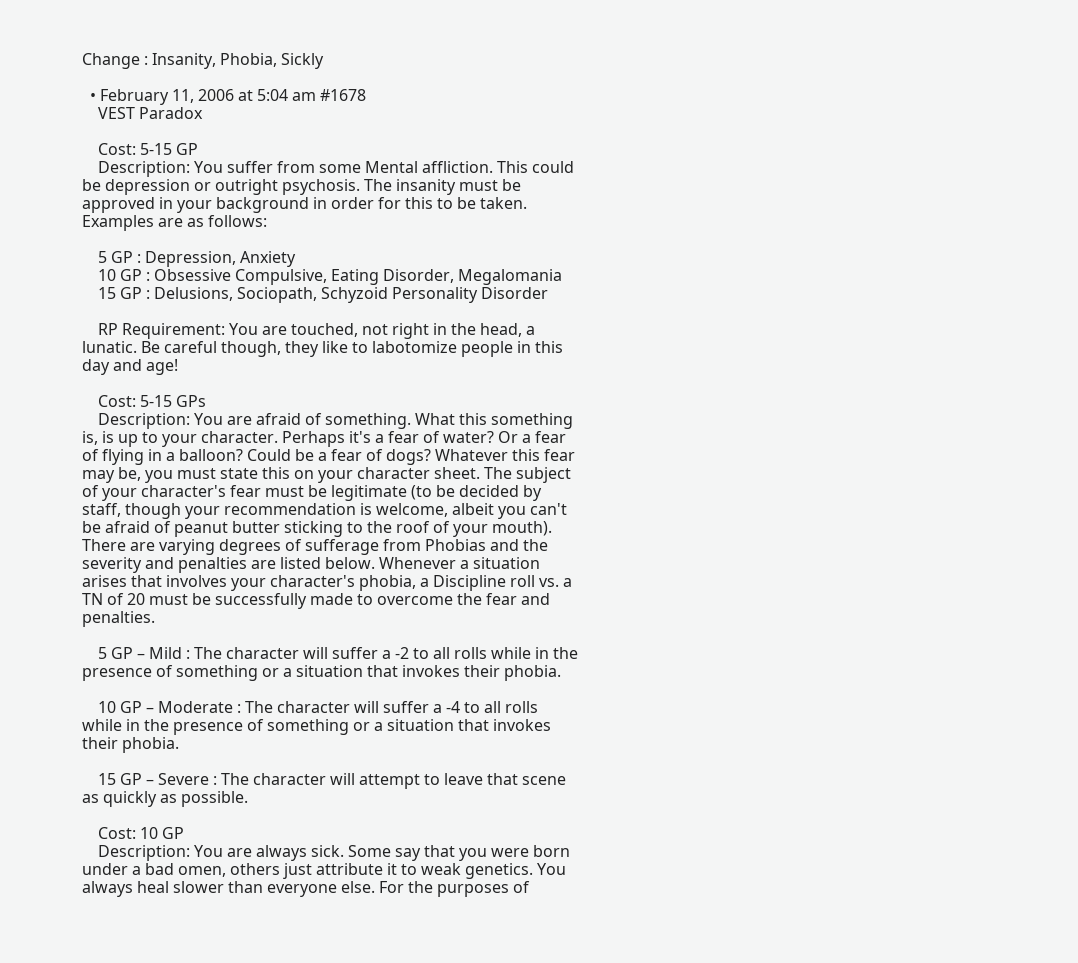Change : Insanity, Phobia, Sickly

  • February 11, 2006 at 5:04 am #1678
    VEST Paradox

    Cost: 5-15 GP
    Description: You suffer from some Mental affliction. This could be depression or outright psychosis. The insanity must be approved in your background in order for this to be taken. Examples are as follows:

    5 GP : Depression, Anxiety
    10 GP : Obsessive Compulsive, Eating Disorder, Megalomania
    15 GP : Delusions, Sociopath, Schyzoid Personality Disorder

    RP Requirement: You are touched, not right in the head, a lunatic. Be careful though, they like to labotomize people in this day and age!

    Cost: 5-15 GPs
    Description: You are afraid of something. What this something is, is up to your character. Perhaps it's a fear of water? Or a fear of flying in a balloon? Could be a fear of dogs? Whatever this fear may be, you must state this on your character sheet. The subject of your character's fear must be legitimate (to be decided by staff, though your recommendation is welcome, albeit you can't be afraid of peanut butter sticking to the roof of your mouth). There are varying degrees of sufferage from Phobias and the severity and penalties are listed below. Whenever a situation arises that involves your character's phobia, a Discipline roll vs. a TN of 20 must be successfully made to overcome the fear and penalties.

    5 GP – Mild : The character will suffer a -2 to all rolls while in the presence of something or a situation that invokes their phobia.

    10 GP – Moderate : The character will suffer a -4 to all rolls while in the presence of something or a situation that invokes their phobia.

    15 GP – Severe : The character will attempt to leave that scene as quickly as possible.

    Cost: 10 GP
    Description: You are always sick. Some say that you were born under a bad omen, others just attribute it to weak genetics. You always heal slower than everyone else. For the purposes of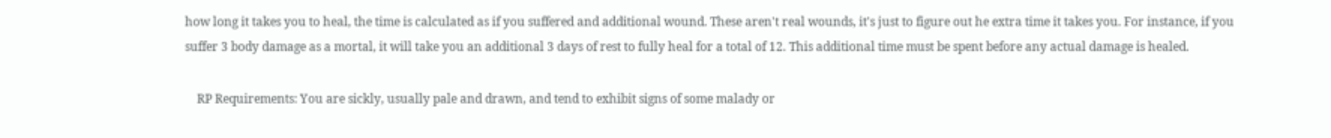how long it takes you to heal, the time is calculated as if you suffered and additional wound. These aren't real wounds, it's just to figure out he extra time it takes you. For instance, if you suffer 3 body damage as a mortal, it will take you an additional 3 days of rest to fully heal for a total of 12. This additional time must be spent before any actual damage is healed.

    RP Requirements: You are sickly, usually pale and drawn, and tend to exhibit signs of some malady or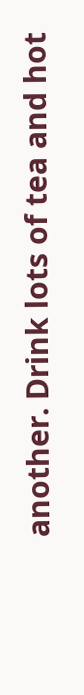another. Drink lots of tea and hot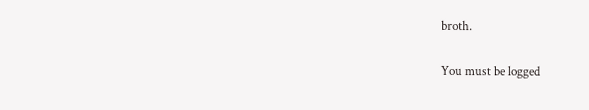broth.

You must be logged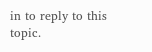in to reply to this topic.